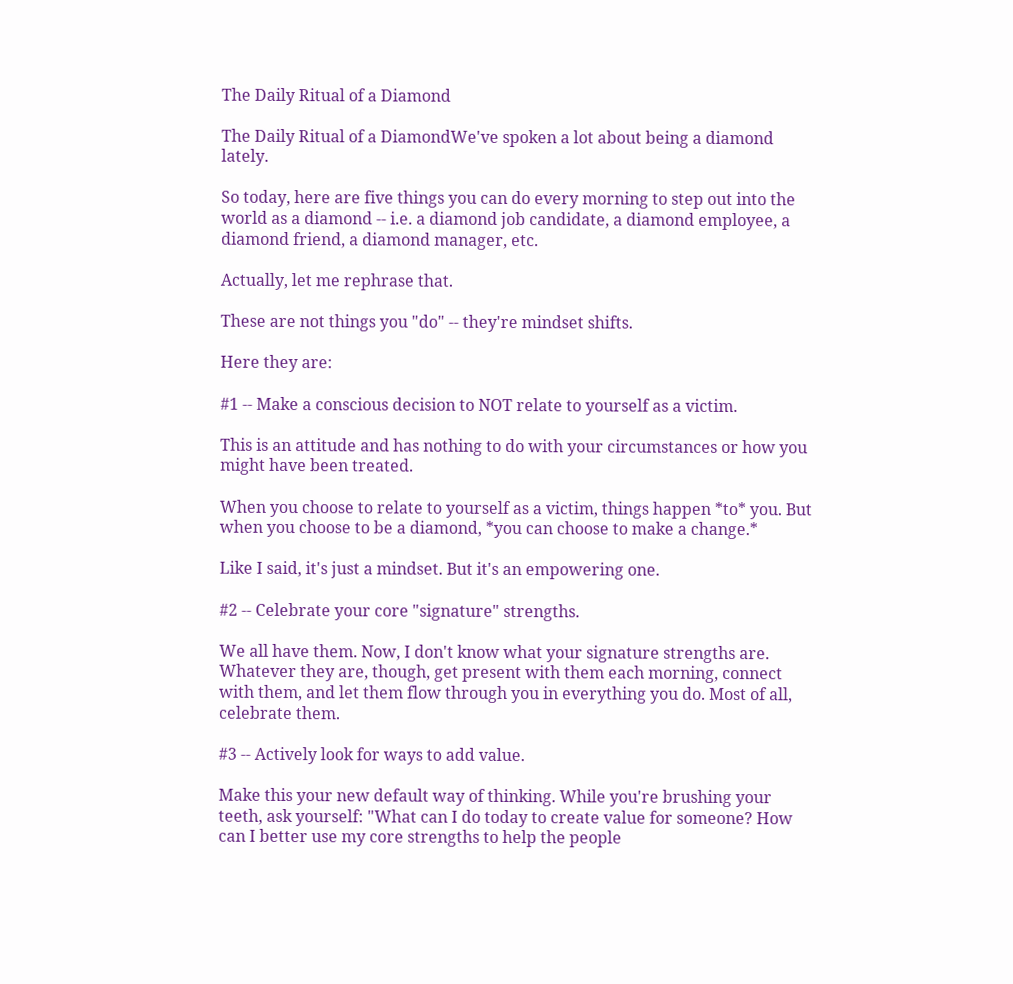The Daily Ritual of a Diamond

The Daily Ritual of a DiamondWe've spoken a lot about being a diamond lately.

So today, here are five things you can do every morning to step out into the world as a diamond -- i.e. a diamond job candidate, a diamond employee, a diamond friend, a diamond manager, etc.

Actually, let me rephrase that.

These are not things you "do" -- they're mindset shifts.

Here they are:

#1 -- Make a conscious decision to NOT relate to yourself as a victim.

This is an attitude and has nothing to do with your circumstances or how you might have been treated.

When you choose to relate to yourself as a victim, things happen *to* you. But when you choose to be a diamond, *you can choose to make a change.*

Like I said, it's just a mindset. But it's an empowering one.

#2 -- Celebrate your core "signature" strengths.

We all have them. Now, I don't know what your signature strengths are. Whatever they are, though, get present with them each morning, connect with them, and let them flow through you in everything you do. Most of all, celebrate them.

#3 -- Actively look for ways to add value.

Make this your new default way of thinking. While you're brushing your teeth, ask yourself: "What can I do today to create value for someone? How can I better use my core strengths to help the people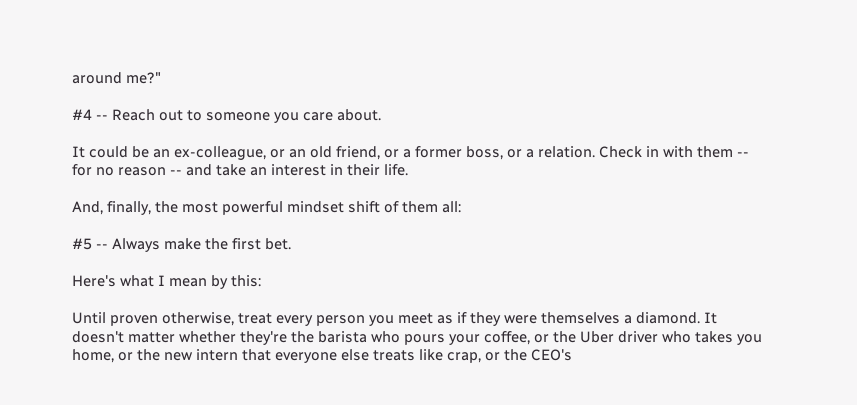around me?"

#4 -- Reach out to someone you care about.

It could be an ex-colleague, or an old friend, or a former boss, or a relation. Check in with them -- for no reason -- and take an interest in their life.

And, finally, the most powerful mindset shift of them all:

#5 -- Always make the first bet.

Here's what I mean by this:

Until proven otherwise, treat every person you meet as if they were themselves a diamond. It doesn't matter whether they're the barista who pours your coffee, or the Uber driver who takes you home, or the new intern that everyone else treats like crap, or the CEO's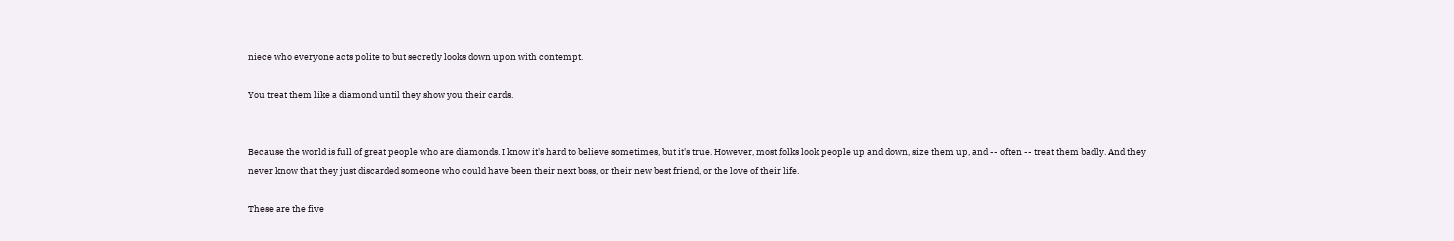niece who everyone acts polite to but secretly looks down upon with contempt.

You treat them like a diamond until they show you their cards.


Because the world is full of great people who are diamonds. I know it's hard to believe sometimes, but it's true. However, most folks look people up and down, size them up, and -- often -- treat them badly. And they never know that they just discarded someone who could have been their next boss, or their new best friend, or the love of their life.

These are the five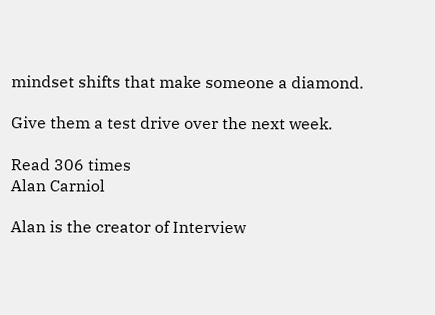mindset shifts that make someone a diamond.

Give them a test drive over the next week.

Read 306 times
Alan Carniol

Alan is the creator of Interview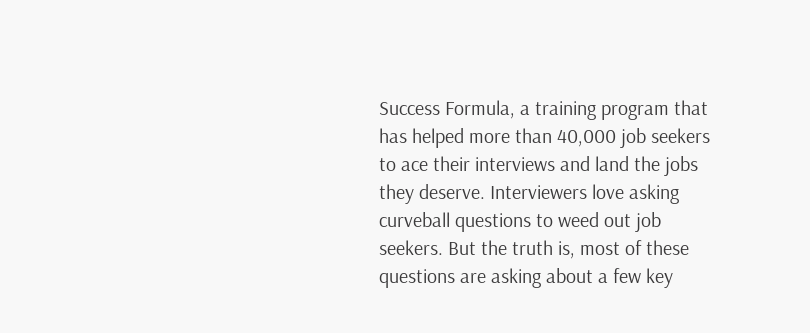Success Formula, a training program that has helped more than 40,000 job seekers to ace their interviews and land the jobs they deserve. Interviewers love asking curveball questions to weed out job seekers. But the truth is, most of these questions are asking about a few key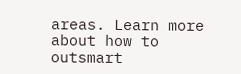areas. Learn more about how to outsmart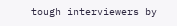tough interviewers by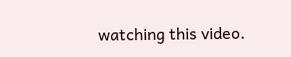watching this video.